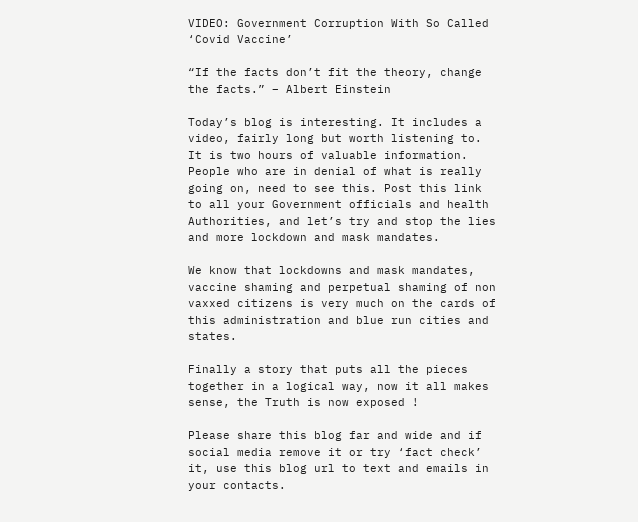VIDEO: Government Corruption With So Called ‘Covid Vaccine’

“If the facts don’t fit the theory, change the facts.” – Albert Einstein

Today’s blog is interesting. It includes a video, fairly long but worth listening to. It is two hours of valuable information. People who are in denial of what is really going on, need to see this. Post this link to all your Government officials and health Authorities, and let’s try and stop the lies and more lockdown and mask mandates.

We know that lockdowns and mask mandates, vaccine shaming and perpetual shaming of non vaxxed citizens is very much on the cards of this administration and blue run cities and states.

Finally a story that puts all the pieces together in a logical way, now it all makes sense, the Truth is now exposed !

Please share this blog far and wide and if social media remove it or try ‘fact check’ it, use this blog url to text and emails in your contacts.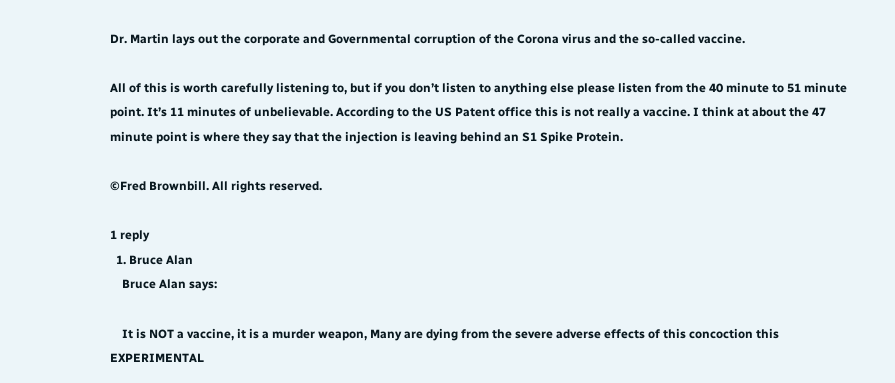Dr. Martin lays out the corporate and Governmental corruption of the Corona virus and the so-called vaccine.

All of this is worth carefully listening to, but if you don’t listen to anything else please listen from the 40 minute to 51 minute point. It’s 11 minutes of unbelievable. According to the US Patent office this is not really a vaccine. I think at about the 47 minute point is where they say that the injection is leaving behind an S1 Spike Protein.

©Fred Brownbill. All rights reserved.

1 reply
  1. Bruce Alan
    Bruce Alan says:

    It is NOT a vaccine, it is a murder weapon, Many are dying from the severe adverse effects of this concoction this EXPERIMENTAL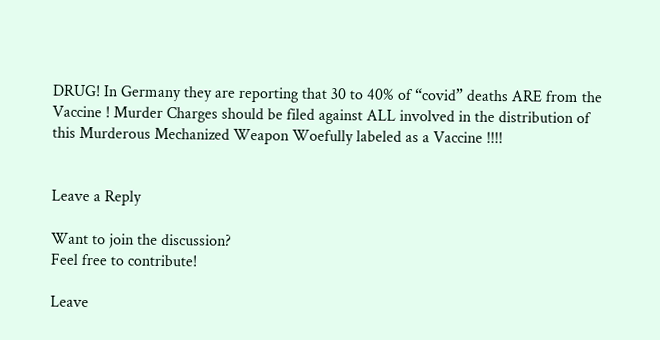DRUG! In Germany they are reporting that 30 to 40% of “covid” deaths ARE from the Vaccine ! Murder Charges should be filed against ALL involved in the distribution of this Murderous Mechanized Weapon Woefully labeled as a Vaccine !!!!


Leave a Reply

Want to join the discussion?
Feel free to contribute!

Leave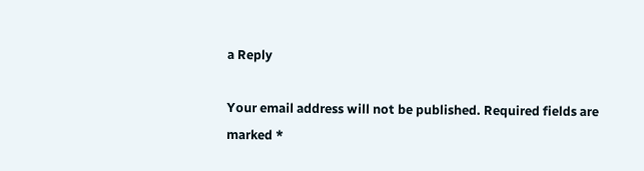a Reply

Your email address will not be published. Required fields are marked *